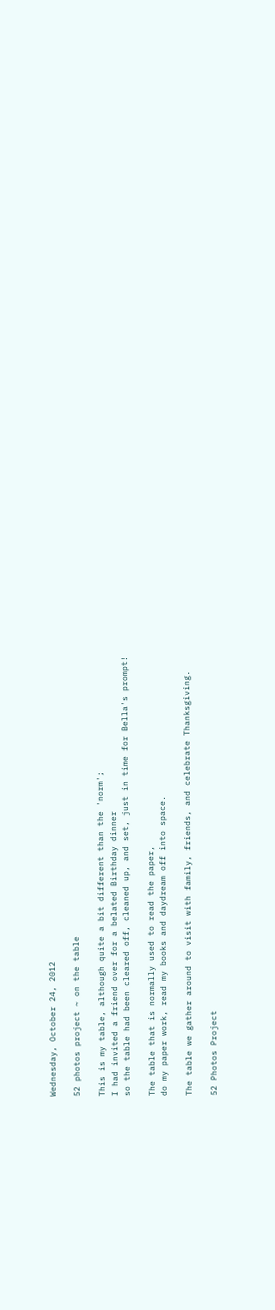Wednesday, October 24, 2012

52 photos project ~ on the table

This is my table, although quite a bit different than the 'norm';
I had invited a friend over for a belated Birthday dinner
so the table had been cleared off, cleaned up, and set, just in time for Bella's prompt!

The table that is normally used to read the paper,
do my paper work, read my books and daydream off into space.

The table we gather around to visit with family, friends, and celebrate Thanksgiving.

52 Photos Project